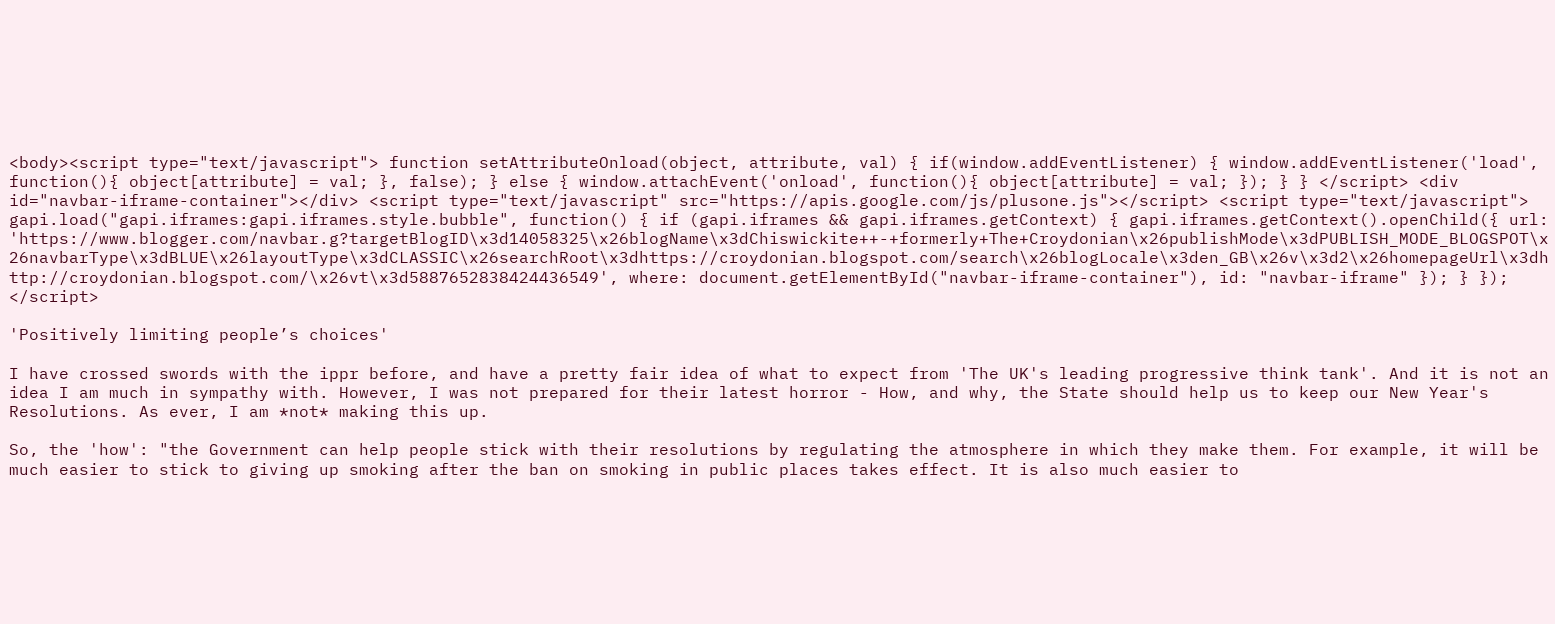<body><script type="text/javascript"> function setAttributeOnload(object, attribute, val) { if(window.addEventListener) { window.addEventListener('load', function(){ object[attribute] = val; }, false); } else { window.attachEvent('onload', function(){ object[attribute] = val; }); } } </script> <div id="navbar-iframe-container"></div> <script type="text/javascript" src="https://apis.google.com/js/plusone.js"></script> <script type="text/javascript"> gapi.load("gapi.iframes:gapi.iframes.style.bubble", function() { if (gapi.iframes && gapi.iframes.getContext) { gapi.iframes.getContext().openChild({ url: 'https://www.blogger.com/navbar.g?targetBlogID\x3d14058325\x26blogName\x3dChiswickite++-+formerly+The+Croydonian\x26publishMode\x3dPUBLISH_MODE_BLOGSPOT\x26navbarType\x3dBLUE\x26layoutType\x3dCLASSIC\x26searchRoot\x3dhttps://croydonian.blogspot.com/search\x26blogLocale\x3den_GB\x26v\x3d2\x26homepageUrl\x3dhttp://croydonian.blogspot.com/\x26vt\x3d5887652838424436549', where: document.getElementById("navbar-iframe-container"), id: "navbar-iframe" }); } }); </script>

'Positively limiting people’s choices'

I have crossed swords with the ippr before, and have a pretty fair idea of what to expect from 'The UK's leading progressive think tank'. And it is not an idea I am much in sympathy with. However, I was not prepared for their latest horror - How, and why, the State should help us to keep our New Year's Resolutions. As ever, I am *not* making this up.

So, the 'how': "the Government can help people stick with their resolutions by regulating the atmosphere in which they make them. For example, it will be much easier to stick to giving up smoking after the ban on smoking in public places takes effect. It is also much easier to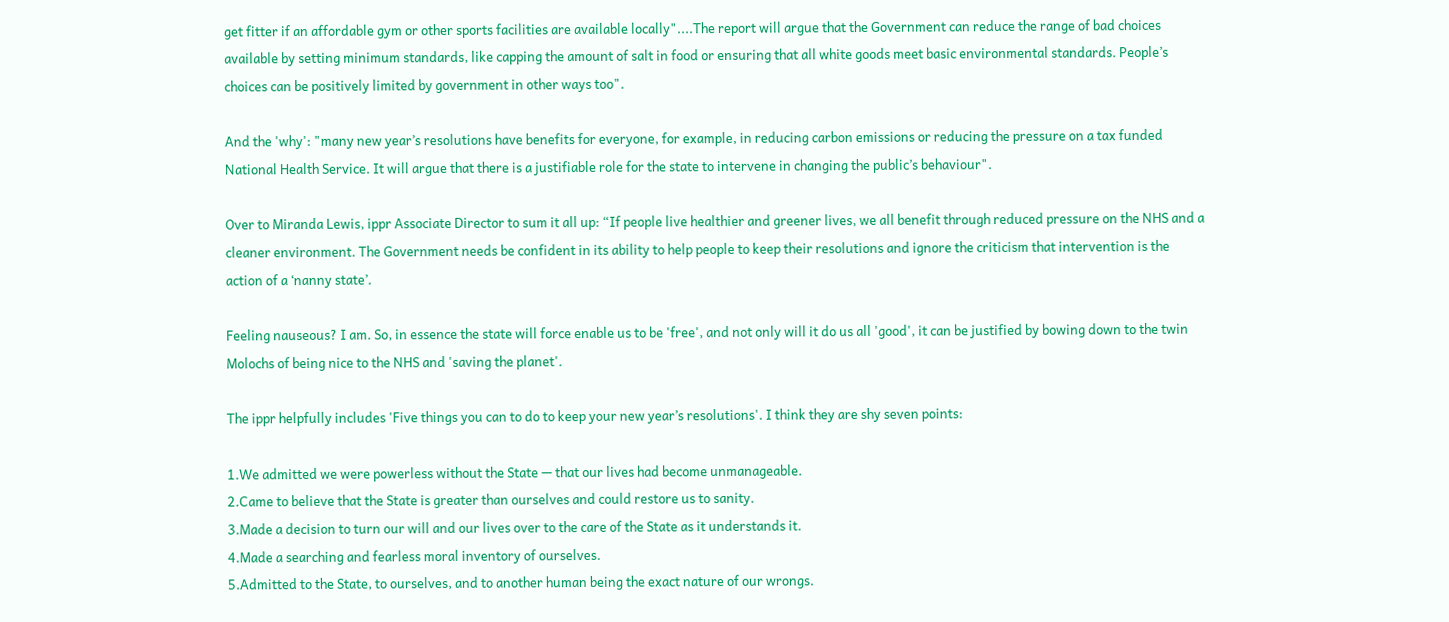get fitter if an affordable gym or other sports facilities are available locally"....The report will argue that the Government can reduce the range of bad choices available by setting minimum standards, like capping the amount of salt in food or ensuring that all white goods meet basic environmental standards. People’s choices can be positively limited by government in other ways too".

And the 'why': "many new year’s resolutions have benefits for everyone, for example, in reducing carbon emissions or reducing the pressure on a tax funded National Health Service. It will argue that there is a justifiable role for the state to intervene in changing the public’s behaviour".

Over to Miranda Lewis, ippr Associate Director to sum it all up: “If people live healthier and greener lives, we all benefit through reduced pressure on the NHS and a cleaner environment. The Government needs be confident in its ability to help people to keep their resolutions and ignore the criticism that intervention is the action of a ‘nanny state’.

Feeling nauseous? I am. So, in essence the state will force enable us to be 'free', and not only will it do us all 'good', it can be justified by bowing down to the twin Molochs of being nice to the NHS and 'saving the planet'.

The ippr helpfully includes 'Five things you can to do to keep your new year’s resolutions'. I think they are shy seven points:

1.We admitted we were powerless without the State — that our lives had become unmanageable.
2.Came to believe that the State is greater than ourselves and could restore us to sanity.
3.Made a decision to turn our will and our lives over to the care of the State as it understands it.
4.Made a searching and fearless moral inventory of ourselves.
5.Admitted to the State, to ourselves, and to another human being the exact nature of our wrongs.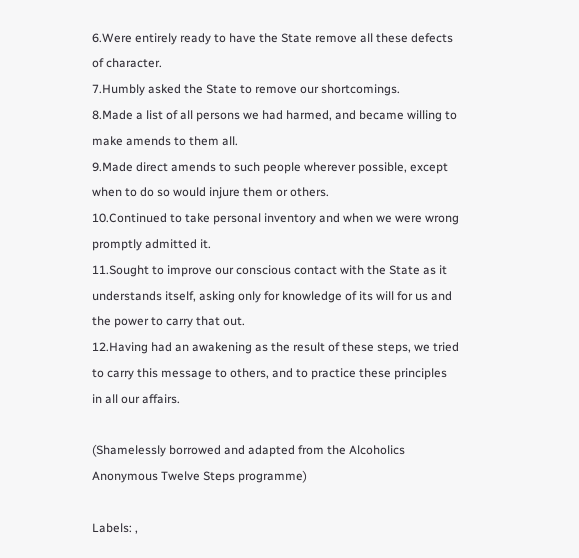6.Were entirely ready to have the State remove all these defects of character.
7.Humbly asked the State to remove our shortcomings.
8.Made a list of all persons we had harmed, and became willing to make amends to them all.
9.Made direct amends to such people wherever possible, except when to do so would injure them or others.
10.Continued to take personal inventory and when we were wrong promptly admitted it.
11.Sought to improve our conscious contact with the State as it understands itself, asking only for knowledge of its will for us and the power to carry that out.
12.Having had an awakening as the result of these steps, we tried to carry this message to others, and to practice these principles in all our affairs.

(Shamelessly borrowed and adapted from the Alcoholics Anonymous Twelve Steps programme)

Labels: ,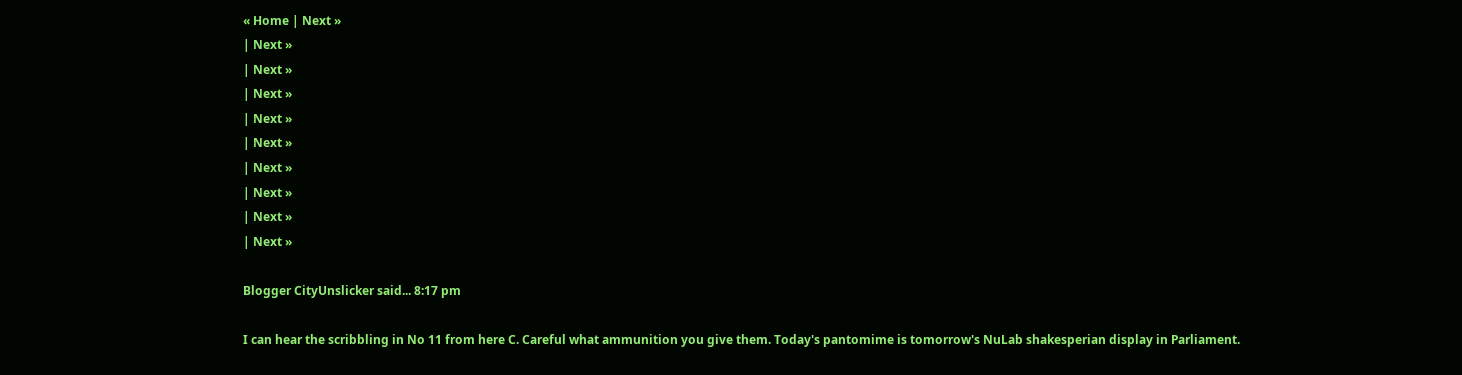« Home | Next »
| Next »
| Next »
| Next »
| Next »
| Next »
| Next »
| Next »
| Next »
| Next »

Blogger CityUnslicker said... 8:17 pm

I can hear the scribbling in No 11 from here C. Careful what ammunition you give them. Today's pantomime is tomorrow's NuLab shakesperian display in Parliament.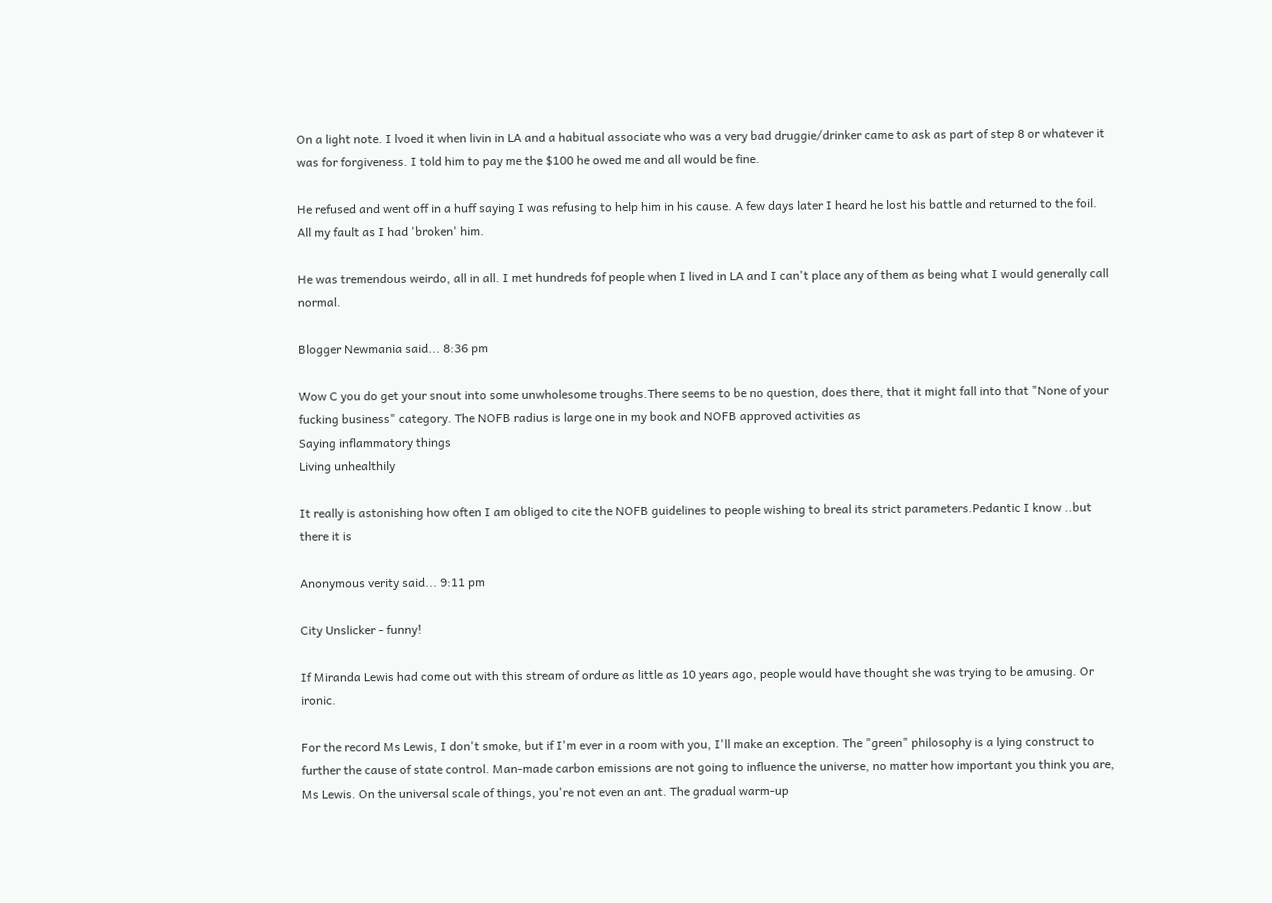On a light note. I lvoed it when livin in LA and a habitual associate who was a very bad druggie/drinker came to ask as part of step 8 or whatever it was for forgiveness. I told him to pay me the $100 he owed me and all would be fine.

He refused and went off in a huff saying I was refusing to help him in his cause. A few days later I heard he lost his battle and returned to the foil. All my fault as I had 'broken' him.

He was tremendous weirdo, all in all. I met hundreds fof people when I lived in LA and I can't place any of them as being what I would generally call normal.

Blogger Newmania said... 8:36 pm

Wow C you do get your snout into some unwholesome troughs.There seems to be no question, does there, that it might fall into that "None of your fucking business" category. The NOFB radius is large one in my book and NOFB approved activities as
Saying inflammatory things
Living unhealthily

It really is astonishing how often I am obliged to cite the NOFB guidelines to people wishing to breal its strict parameters.Pedantic I know ..but there it is

Anonymous verity said... 9:11 pm

City Unslicker - funny!

If Miranda Lewis had come out with this stream of ordure as little as 10 years ago, people would have thought she was trying to be amusing. Or ironic.

For the record Ms Lewis, I don't smoke, but if I'm ever in a room with you, I'll make an exception. The "green" philosophy is a lying construct to further the cause of state control. Man-made carbon emissions are not going to influence the universe, no matter how important you think you are, Ms Lewis. On the universal scale of things, you're not even an ant. The gradual warm-up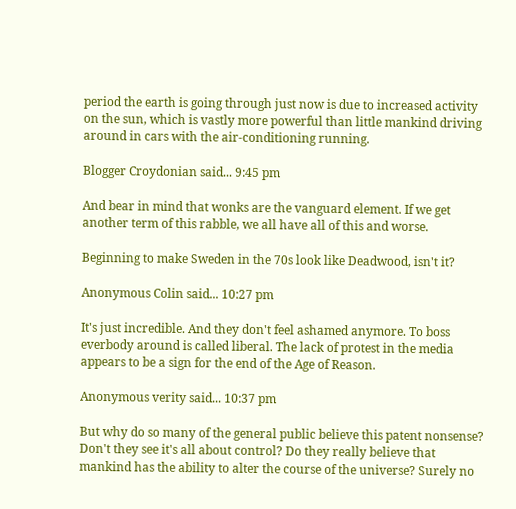period the earth is going through just now is due to increased activity on the sun, which is vastly more powerful than little mankind driving around in cars with the air-conditioning running.

Blogger Croydonian said... 9:45 pm

And bear in mind that wonks are the vanguard element. If we get another term of this rabble, we all have all of this and worse.

Beginning to make Sweden in the 70s look like Deadwood, isn't it?

Anonymous Colin said... 10:27 pm

It's just incredible. And they don't feel ashamed anymore. To boss everbody around is called liberal. The lack of protest in the media appears to be a sign for the end of the Age of Reason.

Anonymous verity said... 10:37 pm

But why do so many of the general public believe this patent nonsense? Don't they see it's all about control? Do they really believe that mankind has the ability to alter the course of the universe? Surely no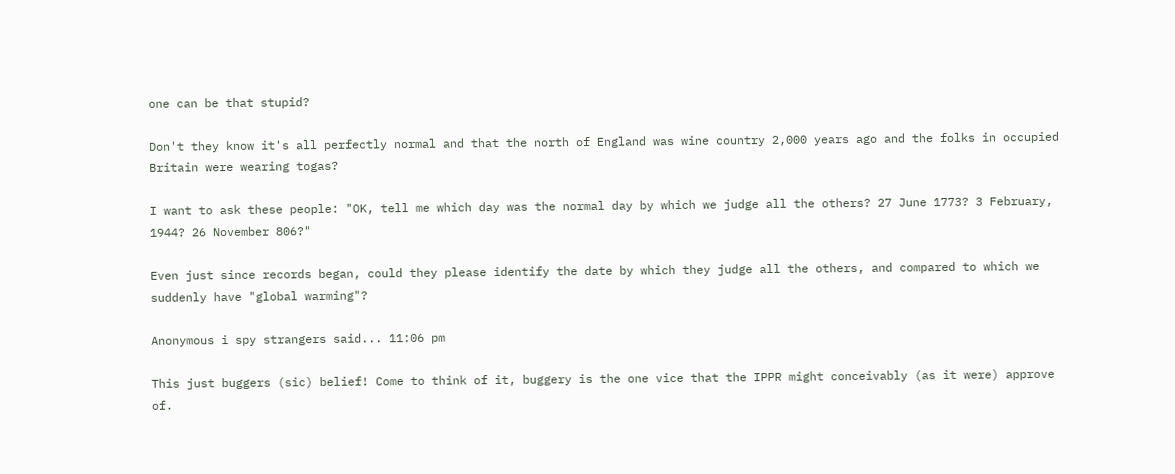one can be that stupid?

Don't they know it's all perfectly normal and that the north of England was wine country 2,000 years ago and the folks in occupied Britain were wearing togas?

I want to ask these people: "OK, tell me which day was the normal day by which we judge all the others? 27 June 1773? 3 February, 1944? 26 November 806?"

Even just since records began, could they please identify the date by which they judge all the others, and compared to which we suddenly have "global warming"?

Anonymous i spy strangers said... 11:06 pm

This just buggers (sic) belief! Come to think of it, buggery is the one vice that the IPPR might conceivably (as it were) approve of.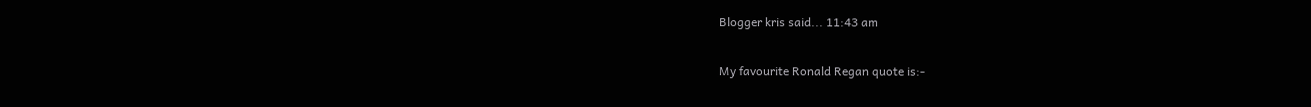Blogger kris said... 11:43 am

My favourite Ronald Regan quote is:-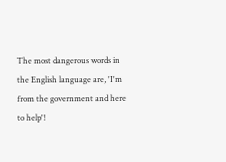The most dangerous words in the English language are, 'I'm from the government and here to help'!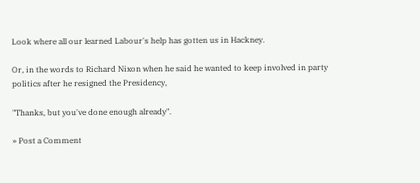Look where all our learned Labour's help has gotten us in Hackney.

Or, in the words to Richard Nixon when he said he wanted to keep involved in party politics after he resigned the Presidency,

"Thanks, but you've done enough already".

» Post a Comment